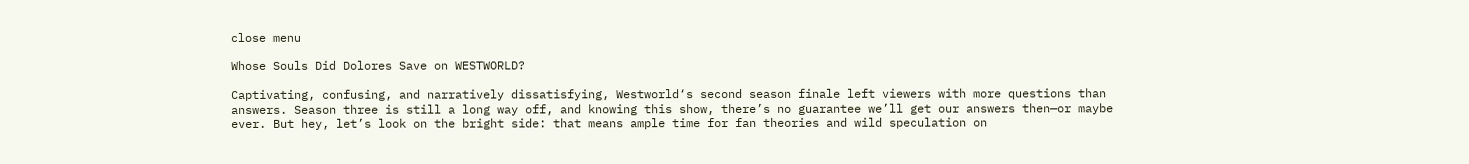close menu

Whose Souls Did Dolores Save on WESTWORLD?

Captivating, confusing, and narratively dissatisfying, Westworld‘s second season finale left viewers with more questions than answers. Season three is still a long way off, and knowing this show, there’s no guarantee we’ll get our answers then—or maybe ever. But hey, let’s look on the bright side: that means ample time for fan theories and wild speculation on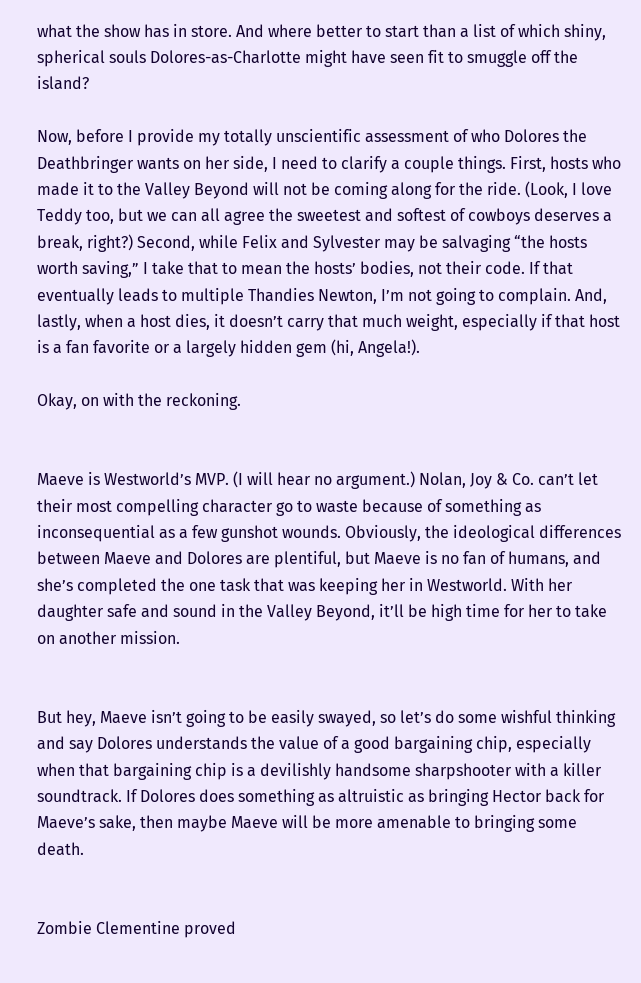what the show has in store. And where better to start than a list of which shiny, spherical souls Dolores-as-Charlotte might have seen fit to smuggle off the island?

Now, before I provide my totally unscientific assessment of who Dolores the Deathbringer wants on her side, I need to clarify a couple things. First, hosts who made it to the Valley Beyond will not be coming along for the ride. (Look, I love Teddy too, but we can all agree the sweetest and softest of cowboys deserves a break, right?) Second, while Felix and Sylvester may be salvaging “the hosts worth saving,” I take that to mean the hosts’ bodies, not their code. If that eventually leads to multiple Thandies Newton, I’m not going to complain. And, lastly, when a host dies, it doesn’t carry that much weight, especially if that host is a fan favorite or a largely hidden gem (hi, Angela!).

Okay, on with the reckoning.


Maeve is Westworld’s MVP. (I will hear no argument.) Nolan, Joy & Co. can’t let their most compelling character go to waste because of something as inconsequential as a few gunshot wounds. Obviously, the ideological differences between Maeve and Dolores are plentiful, but Maeve is no fan of humans, and she’s completed the one task that was keeping her in Westworld. With her daughter safe and sound in the Valley Beyond, it’ll be high time for her to take on another mission.


But hey, Maeve isn’t going to be easily swayed, so let’s do some wishful thinking and say Dolores understands the value of a good bargaining chip, especially when that bargaining chip is a devilishly handsome sharpshooter with a killer soundtrack. If Dolores does something as altruistic as bringing Hector back for Maeve’s sake, then maybe Maeve will be more amenable to bringing some death.


Zombie Clementine proved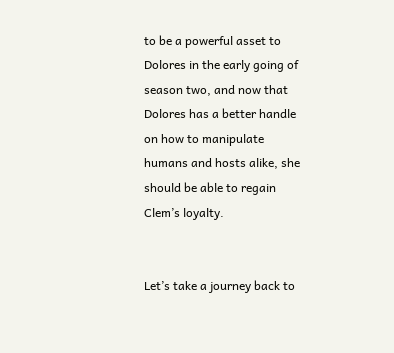to be a powerful asset to Dolores in the early going of season two, and now that Dolores has a better handle on how to manipulate humans and hosts alike, she should be able to regain Clem’s loyalty.


Let’s take a journey back to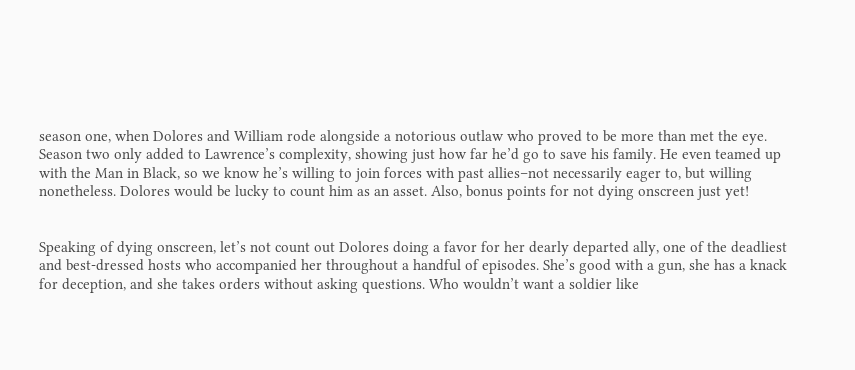season one, when Dolores and William rode alongside a notorious outlaw who proved to be more than met the eye. Season two only added to Lawrence’s complexity, showing just how far he’d go to save his family. He even teamed up with the Man in Black, so we know he’s willing to join forces with past allies–not necessarily eager to, but willing nonetheless. Dolores would be lucky to count him as an asset. Also, bonus points for not dying onscreen just yet!


Speaking of dying onscreen, let’s not count out Dolores doing a favor for her dearly departed ally, one of the deadliest and best-dressed hosts who accompanied her throughout a handful of episodes. She’s good with a gun, she has a knack for deception, and she takes orders without asking questions. Who wouldn’t want a soldier like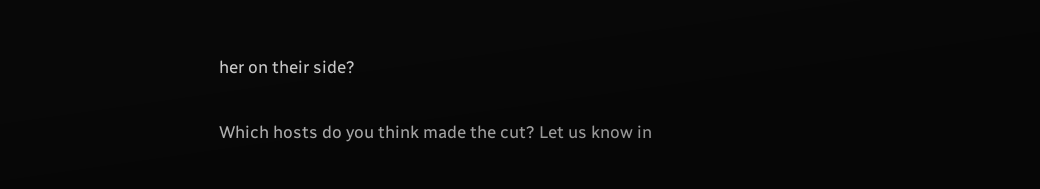her on their side?

Which hosts do you think made the cut? Let us know in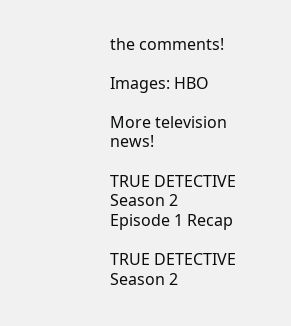the comments!

Images: HBO

More television news!

TRUE DETECTIVE Season 2 Episode 1 Recap

TRUE DETECTIVE Season 2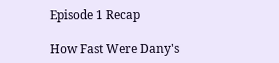Episode 1 Recap

How Fast Were Dany's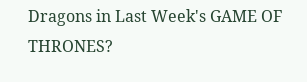Dragons in Last Week's GAME OF THRONES?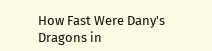How Fast Were Dany's Dragons in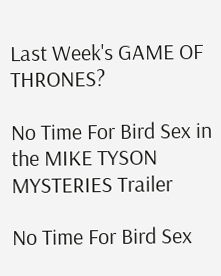Last Week's GAME OF THRONES?

No Time For Bird Sex in the MIKE TYSON MYSTERIES Trailer

No Time For Bird Sex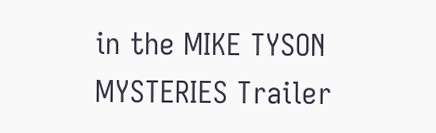in the MIKE TYSON MYSTERIES Trailer